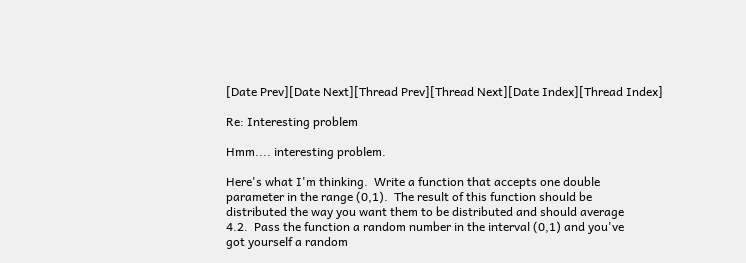[Date Prev][Date Next][Thread Prev][Thread Next][Date Index][Thread Index]

Re: Interesting problem

Hmm.... interesting problem.

Here's what I'm thinking.  Write a function that accepts one double
parameter in the range (0,1).  The result of this function should be
distributed the way you want them to be distributed and should average
4.2.  Pass the function a random number in the interval (0,1) and you've
got yourself a random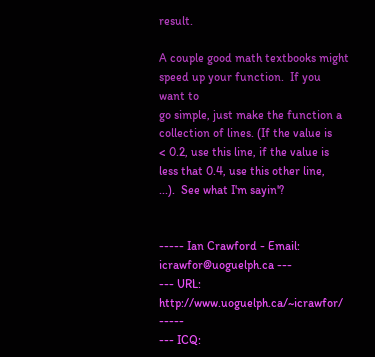result.

A couple good math textbooks might speed up your function.  If you want to
go simple, just make the function a collection of lines. (If the value is
< 0.2, use this line, if the value is less that 0.4, use this other line,
...).  See what I'm sayin'?


----- Ian Crawford - Email: icrawfor@uoguelph.ca ---
--- URL: http://www.uoguelph.ca/~icrawfor/ -----
--- ICQ: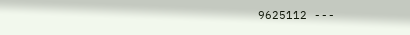9625112 ---